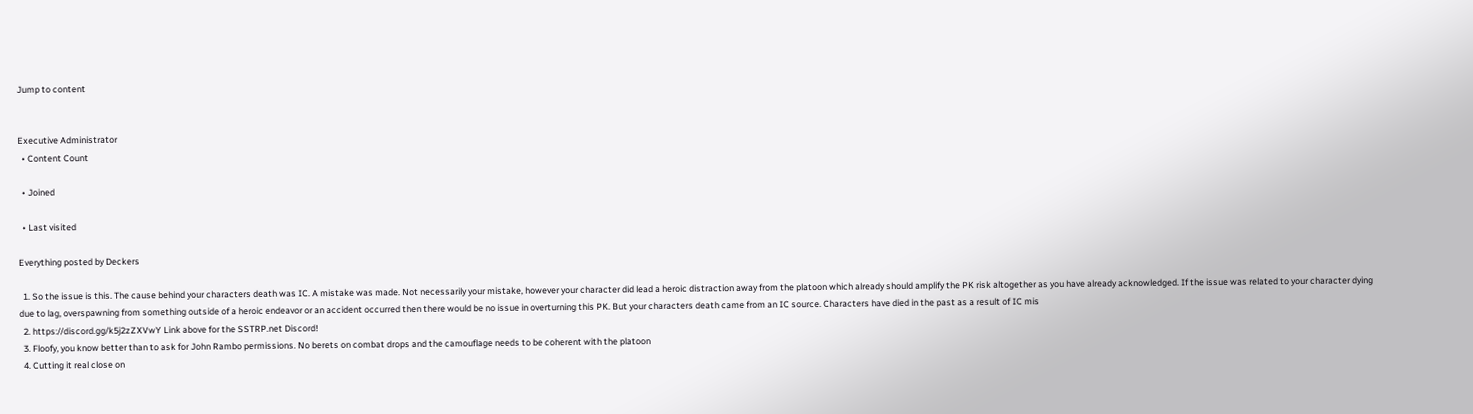Jump to content


Executive Administrator
  • Content Count

  • Joined

  • Last visited

Everything posted by Deckers

  1. So the issue is this. The cause behind your characters death was IC. A mistake was made. Not necessarily your mistake, however your character did lead a heroic distraction away from the platoon which already should amplify the PK risk altogether as you have already acknowledged. If the issue was related to your character dying due to lag, overspawning from something outside of a heroic endeavor or an accident occurred then there would be no issue in overturning this PK. But your characters death came from an IC source. Characters have died in the past as a result of IC mis
  2. https://discord.gg/k5j2zZXVwY Link above for the SSTRP.net Discord!
  3. Floofy, you know better than to ask for John Rambo permissions. No berets on combat drops and the camouflage needs to be coherent with the platoon
  4. Cutting it real close on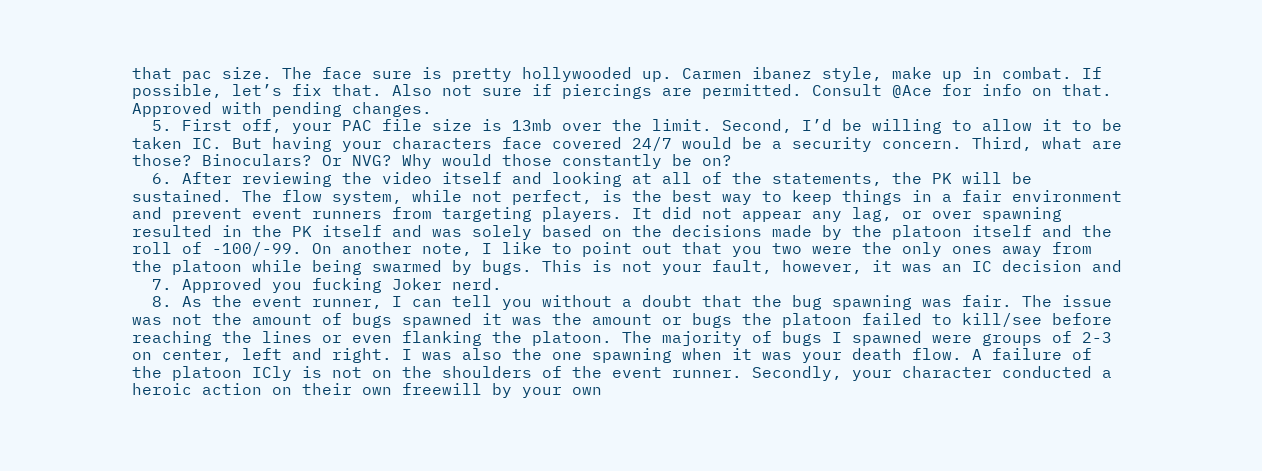that pac size. The face sure is pretty hollywooded up. Carmen ibanez style, make up in combat. If possible, let’s fix that. Also not sure if piercings are permitted. Consult @Ace for info on that. Approved with pending changes.
  5. First off, your PAC file size is 13mb over the limit. Second, I’d be willing to allow it to be taken IC. But having your characters face covered 24/7 would be a security concern. Third, what are those? Binoculars? Or NVG? Why would those constantly be on?
  6. After reviewing the video itself and looking at all of the statements, the PK will be sustained. The flow system, while not perfect, is the best way to keep things in a fair environment and prevent event runners from targeting players. It did not appear any lag, or over spawning resulted in the PK itself and was solely based on the decisions made by the platoon itself and the roll of -100/-99. On another note, I like to point out that you two were the only ones away from the platoon while being swarmed by bugs. This is not your fault, however, it was an IC decision and
  7. Approved you fucking Joker nerd.
  8. As the event runner, I can tell you without a doubt that the bug spawning was fair. The issue was not the amount of bugs spawned it was the amount or bugs the platoon failed to kill/see before reaching the lines or even flanking the platoon. The majority of bugs I spawned were groups of 2-3 on center, left and right. I was also the one spawning when it was your death flow. A failure of the platoon ICly is not on the shoulders of the event runner. Secondly, your character conducted a heroic action on their own freewill by your own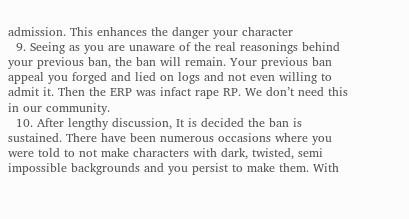admission. This enhances the danger your character
  9. Seeing as you are unaware of the real reasonings behind your previous ban, the ban will remain. Your previous ban appeal you forged and lied on logs and not even willing to admit it. Then the ERP was infact rape RP. We don’t need this in our community.
  10. After lengthy discussion, It is decided the ban is sustained. There have been numerous occasions where you were told to not make characters with dark, twisted, semi impossible backgrounds and you persist to make them. With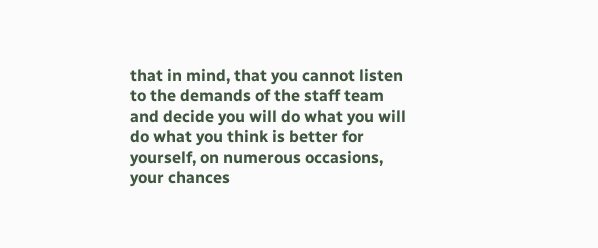that in mind, that you cannot listen to the demands of the staff team and decide you will do what you will do what you think is better for yourself, on numerous occasions, your chances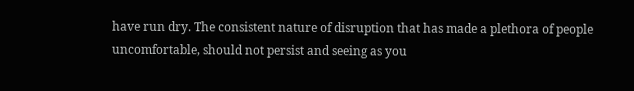have run dry. The consistent nature of disruption that has made a plethora of people uncomfortable, should not persist and seeing as you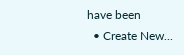have been
  • Create New...